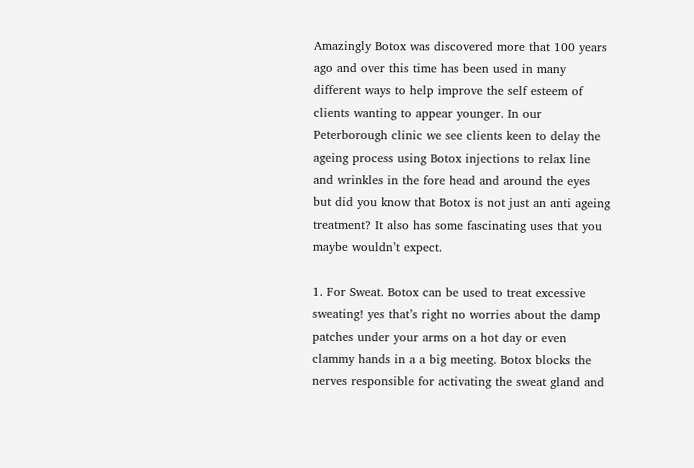Amazingly Botox was discovered more that 100 years ago and over this time has been used in many different ways to help improve the self esteem of clients wanting to appear younger. In our Peterborough clinic we see clients keen to delay the ageing process using Botox injections to relax line and wrinkles in the fore head and around the eyes but did you know that Botox is not just an anti ageing treatment? It also has some fascinating uses that you maybe wouldn’t expect.

1. For Sweat. Botox can be used to treat excessive sweating! yes that’s right no worries about the damp patches under your arms on a hot day or even clammy hands in a a big meeting. Botox blocks the nerves responsible for activating the sweat gland and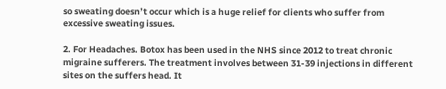so sweating doesn’t occur which is a huge relief for clients who suffer from excessive sweating issues.

2. For Headaches. Botox has been used in the NHS since 2012 to treat chronic migraine sufferers. The treatment involves between 31-39 injections in different sites on the suffers head. It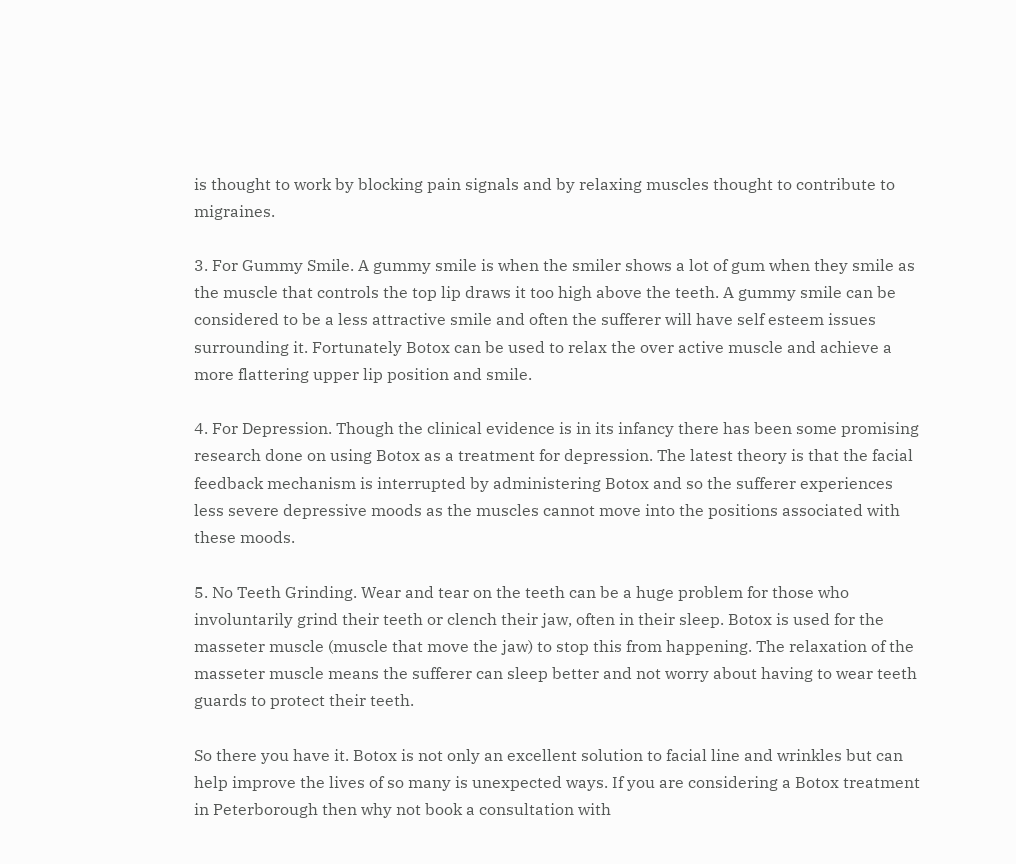is thought to work by blocking pain signals and by relaxing muscles thought to contribute to migraines.

3. For Gummy Smile. A gummy smile is when the smiler shows a lot of gum when they smile as the muscle that controls the top lip draws it too high above the teeth. A gummy smile can be considered to be a less attractive smile and often the sufferer will have self esteem issues surrounding it. Fortunately Botox can be used to relax the over active muscle and achieve a more flattering upper lip position and smile.

4. For Depression. Though the clinical evidence is in its infancy there has been some promising research done on using Botox as a treatment for depression. The latest theory is that the facial feedback mechanism is interrupted by administering Botox and so the sufferer experiences less severe depressive moods as the muscles cannot move into the positions associated with these moods.

5. No Teeth Grinding. Wear and tear on the teeth can be a huge problem for those who involuntarily grind their teeth or clench their jaw, often in their sleep. Botox is used for the masseter muscle (muscle that move the jaw) to stop this from happening. The relaxation of the masseter muscle means the sufferer can sleep better and not worry about having to wear teeth guards to protect their teeth.

So there you have it. Botox is not only an excellent solution to facial line and wrinkles but can help improve the lives of so many is unexpected ways. If you are considering a Botox treatment in Peterborough then why not book a consultation with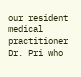our resident medical practitioner Dr. Pri who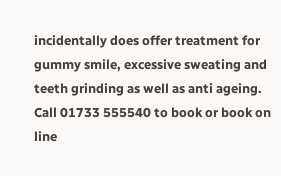incidentally does offer treatment for gummy smile, excessive sweating and teeth grinding as well as anti ageing. Call 01733 555540 to book or book on line